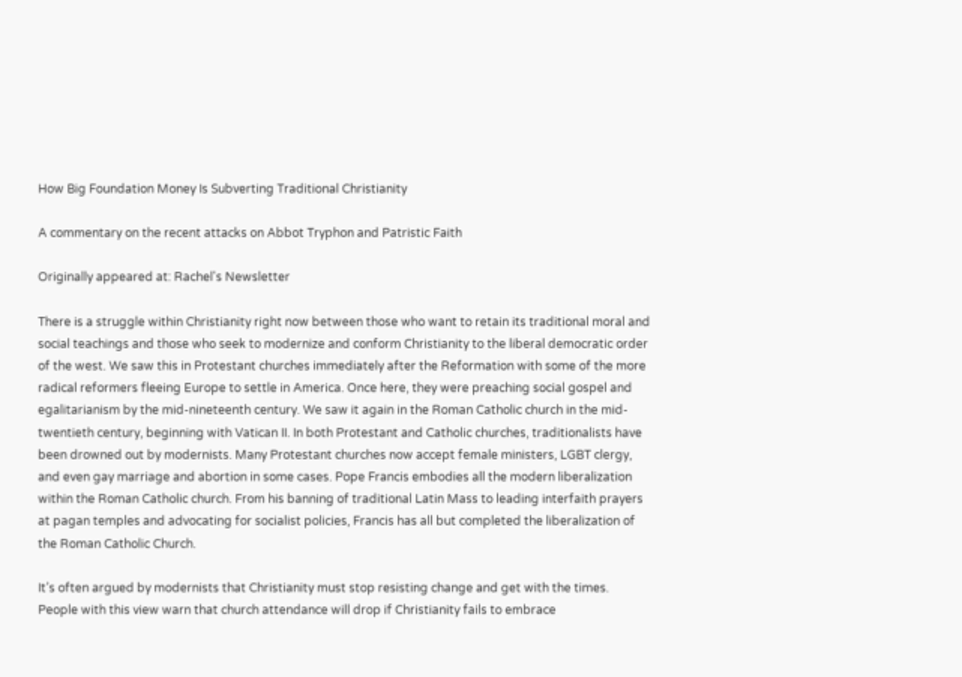How Big Foundation Money Is Subverting Traditional Christianity

A commentary on the recent attacks on Abbot Tryphon and Patristic Faith

Originally appeared at: Rachel's Newsletter

There is a struggle within Christianity right now between those who want to retain its traditional moral and social teachings and those who seek to modernize and conform Christianity to the liberal democratic order of the west. We saw this in Protestant churches immediately after the Reformation with some of the more radical reformers fleeing Europe to settle in America. Once here, they were preaching social gospel and egalitarianism by the mid-nineteenth century. We saw it again in the Roman Catholic church in the mid-twentieth century, beginning with Vatican II. In both Protestant and Catholic churches, traditionalists have been drowned out by modernists. Many Protestant churches now accept female ministers, LGBT clergy, and even gay marriage and abortion in some cases. Pope Francis embodies all the modern liberalization within the Roman Catholic church. From his banning of traditional Latin Mass to leading interfaith prayers at pagan temples and advocating for socialist policies, Francis has all but completed the liberalization of the Roman Catholic Church.

It’s often argued by modernists that Christianity must stop resisting change and get with the times. People with this view warn that church attendance will drop if Christianity fails to embrace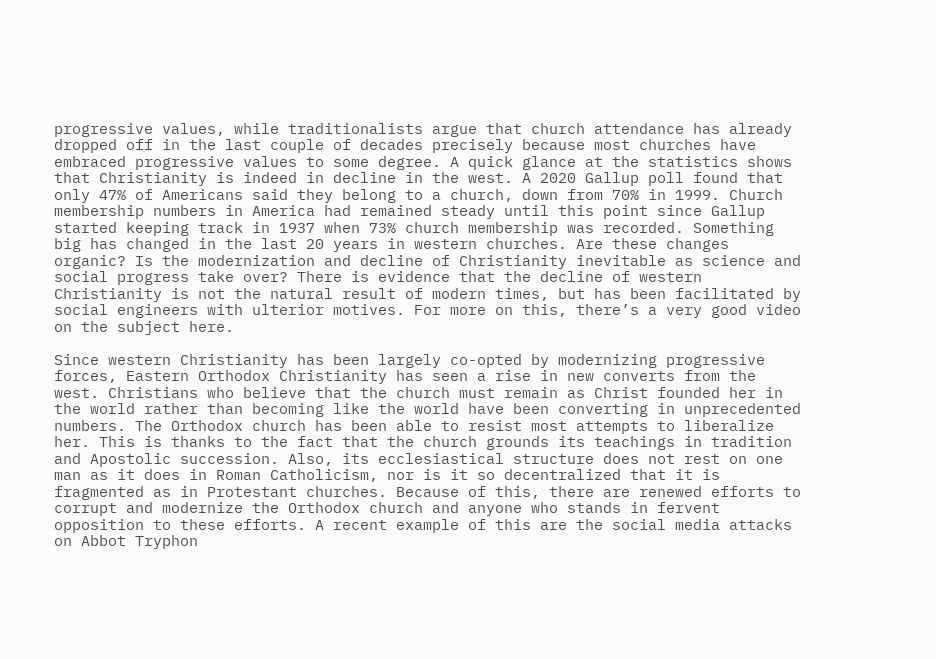progressive values, while traditionalists argue that church attendance has already dropped off in the last couple of decades precisely because most churches have embraced progressive values to some degree. A quick glance at the statistics shows that Christianity is indeed in decline in the west. A 2020 Gallup poll found that only 47% of Americans said they belong to a church, down from 70% in 1999. Church membership numbers in America had remained steady until this point since Gallup started keeping track in 1937 when 73% church membership was recorded. Something big has changed in the last 20 years in western churches. Are these changes organic? Is the modernization and decline of Christianity inevitable as science and social progress take over? There is evidence that the decline of western Christianity is not the natural result of modern times, but has been facilitated by social engineers with ulterior motives. For more on this, there’s a very good video on the subject here.

Since western Christianity has been largely co-opted by modernizing progressive forces, Eastern Orthodox Christianity has seen a rise in new converts from the west. Christians who believe that the church must remain as Christ founded her in the world rather than becoming like the world have been converting in unprecedented numbers. The Orthodox church has been able to resist most attempts to liberalize her. This is thanks to the fact that the church grounds its teachings in tradition and Apostolic succession. Also, its ecclesiastical structure does not rest on one man as it does in Roman Catholicism, nor is it so decentralized that it is fragmented as in Protestant churches. Because of this, there are renewed efforts to corrupt and modernize the Orthodox church and anyone who stands in fervent opposition to these efforts. A recent example of this are the social media attacks on Abbot Tryphon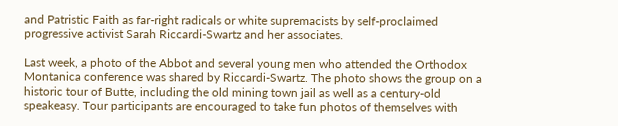and Patristic Faith as far-right radicals or white supremacists by self-proclaimed progressive activist Sarah Riccardi-Swartz and her associates.

Last week, a photo of the Abbot and several young men who attended the Orthodox Montanica conference was shared by Riccardi-Swartz. The photo shows the group on a historic tour of Butte, including the old mining town jail as well as a century-old speakeasy. Tour participants are encouraged to take fun photos of themselves with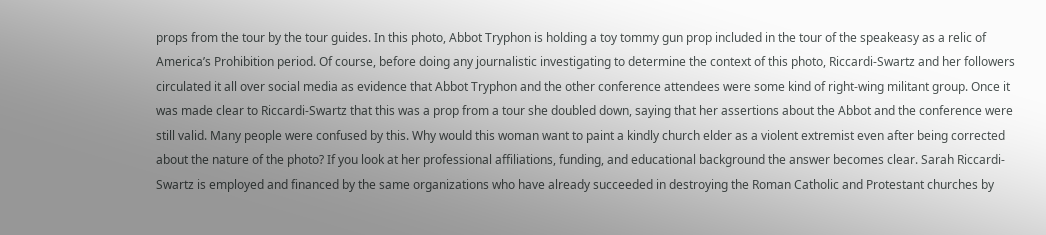props from the tour by the tour guides. In this photo, Abbot Tryphon is holding a toy tommy gun prop included in the tour of the speakeasy as a relic of America’s Prohibition period. Of course, before doing any journalistic investigating to determine the context of this photo, Riccardi-Swartz and her followers circulated it all over social media as evidence that Abbot Tryphon and the other conference attendees were some kind of right-wing militant group. Once it was made clear to Riccardi-Swartz that this was a prop from a tour she doubled down, saying that her assertions about the Abbot and the conference were still valid. Many people were confused by this. Why would this woman want to paint a kindly church elder as a violent extremist even after being corrected about the nature of the photo? If you look at her professional affiliations, funding, and educational background the answer becomes clear. Sarah Riccardi-Swartz is employed and financed by the same organizations who have already succeeded in destroying the Roman Catholic and Protestant churches by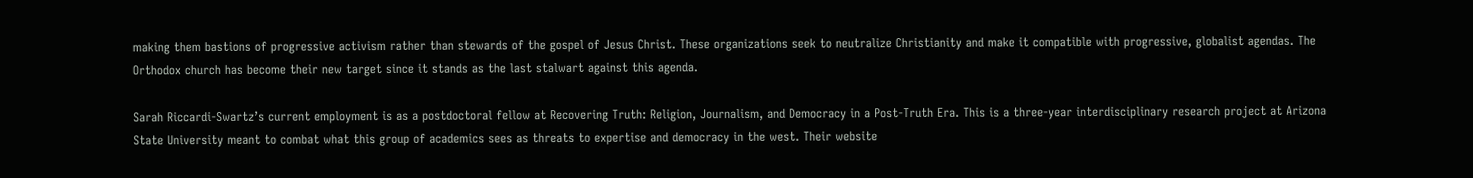making them bastions of progressive activism rather than stewards of the gospel of Jesus Christ. These organizations seek to neutralize Christianity and make it compatible with progressive, globalist agendas. The Orthodox church has become their new target since it stands as the last stalwart against this agenda.

Sarah Riccardi-Swartz’s current employment is as a postdoctoral fellow at Recovering Truth: Religion, Journalism, and Democracy in a Post-Truth Era. This is a three-year interdisciplinary research project at Arizona State University meant to combat what this group of academics sees as threats to expertise and democracy in the west. Their website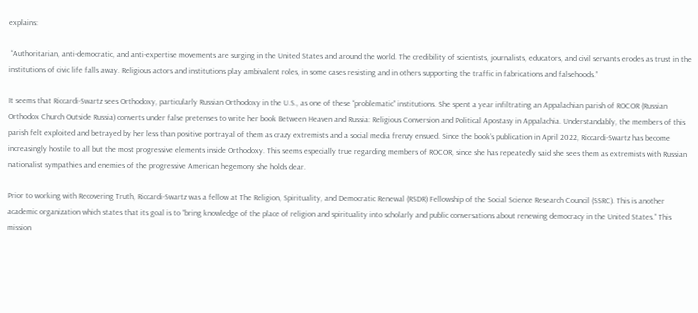explains:

 “Authoritarian, anti-democratic, and anti-expertise movements are surging in the United States and around the world. The credibility of scientists, journalists, educators, and civil servants erodes as trust in the institutions of civic life falls away. Religious actors and institutions play ambivalent roles, in some cases resisting and in others supporting the traffic in fabrications and falsehoods.”

It seems that Riccardi-Swartz sees Orthodoxy, particularly Russian Orthodoxy in the U.S., as one of these “problematic” institutions. She spent a year infiltrating an Appalachian parish of ROCOR (Russian Orthodox Church Outside Russia) converts under false pretenses to write her book Between Heaven and Russia: Religious Conversion and Political Apostasy in Appalachia. Understandably, the members of this parish felt exploited and betrayed by her less than positive portrayal of them as crazy extremists and a social media frenzy ensued. Since the book’s publication in April 2022, Riccardi-Swartz has become increasingly hostile to all but the most progressive elements inside Orthodoxy. This seems especially true regarding members of ROCOR, since she has repeatedly said she sees them as extremists with Russian nationalist sympathies and enemies of the progressive American hegemony she holds dear.

Prior to working with Recovering Truth, Riccardi-Swartz was a fellow at The Religion, Spirituality, and Democratic Renewal (RSDR) Fellowship of the Social Science Research Council (SSRC). This is another academic organization which states that its goal is to “bring knowledge of the place of religion and spirituality into scholarly and public conversations about renewing democracy in the United States.” This mission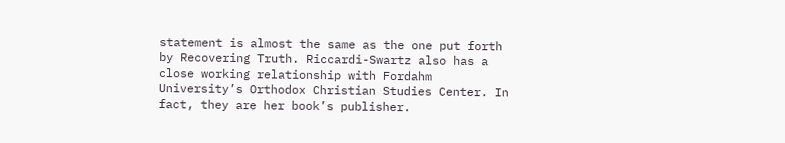statement is almost the same as the one put forth by Recovering Truth. Riccardi-Swartz also has a close working relationship with Fordahm University’s Orthodox Christian Studies Center. In fact, they are her book’s publisher.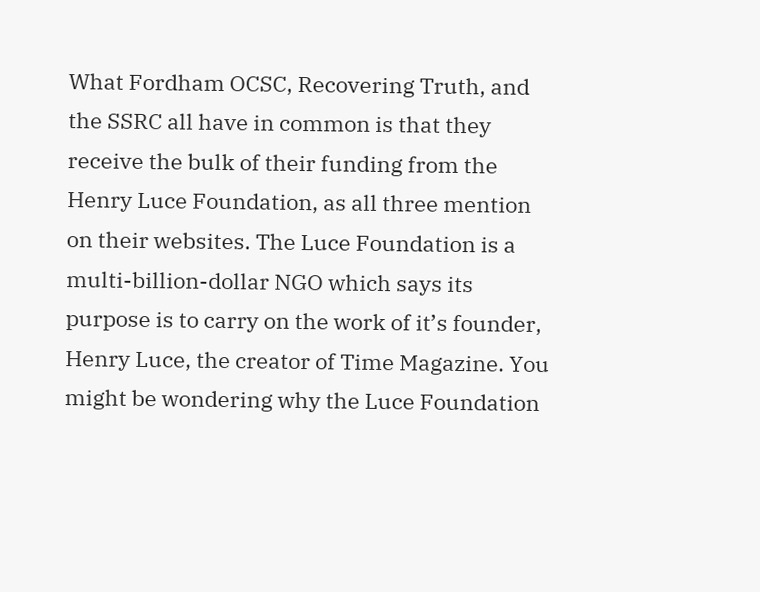What Fordham OCSC, Recovering Truth, and the SSRC all have in common is that they receive the bulk of their funding from the Henry Luce Foundation, as all three mention on their websites. The Luce Foundation is a multi-billion-dollar NGO which says its purpose is to carry on the work of it’s founder, Henry Luce, the creator of Time Magazine. You might be wondering why the Luce Foundation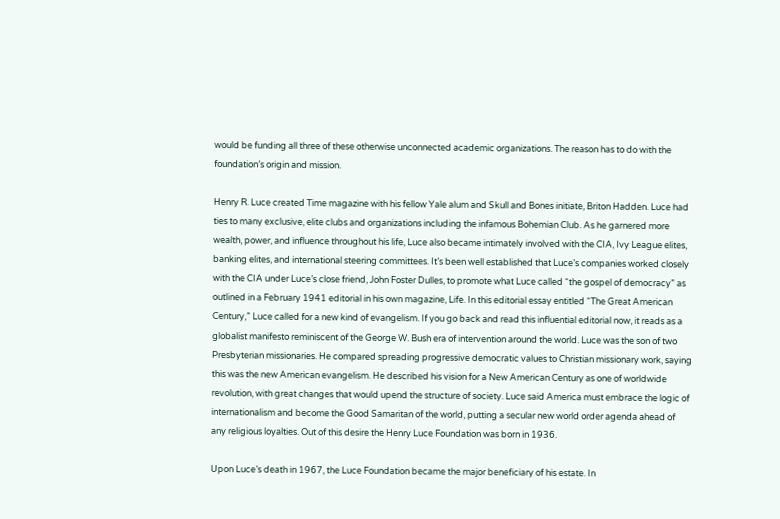would be funding all three of these otherwise unconnected academic organizations. The reason has to do with the foundation’s origin and mission.

Henry R. Luce created Time magazine with his fellow Yale alum and Skull and Bones initiate, Briton Hadden. Luce had ties to many exclusive, elite clubs and organizations including the infamous Bohemian Club. As he garnered more wealth, power, and influence throughout his life, Luce also became intimately involved with the CIA, Ivy League elites, banking elites, and international steering committees. It’s been well established that Luce’s companies worked closely with the CIA under Luce’s close friend, John Foster Dulles, to promote what Luce called “the gospel of democracy” as outlined in a February 1941 editorial in his own magazine, Life. In this editorial essay entitled “The Great American Century,” Luce called for a new kind of evangelism. If you go back and read this influential editorial now, it reads as a globalist manifesto reminiscent of the George W. Bush era of intervention around the world. Luce was the son of two Presbyterian missionaries. He compared spreading progressive democratic values to Christian missionary work, saying this was the new American evangelism. He described his vision for a New American Century as one of worldwide revolution, with great changes that would upend the structure of society. Luce said America must embrace the logic of internationalism and become the Good Samaritan of the world, putting a secular new world order agenda ahead of any religious loyalties. Out of this desire the Henry Luce Foundation was born in 1936.

Upon Luce’s death in 1967, the Luce Foundation became the major beneficiary of his estate. In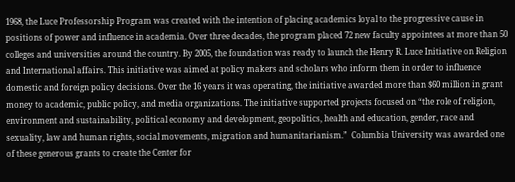1968, the Luce Professorship Program was created with the intention of placing academics loyal to the progressive cause in positions of power and influence in academia. Over three decades, the program placed 72 new faculty appointees at more than 50 colleges and universities around the country. By 2005, the foundation was ready to launch the Henry R. Luce Initiative on Religion and International affairs. This initiative was aimed at policy makers and scholars who inform them in order to influence domestic and foreign policy decisions. Over the 16 years it was operating, the initiative awarded more than $60 million in grant money to academic, public policy, and media organizations. The initiative supported projects focused on “the role of religion, environment and sustainability, political economy and development, geopolitics, health and education, gender, race and sexuality, law and human rights, social movements, migration and humanitarianism.”  Columbia University was awarded one of these generous grants to create the Center for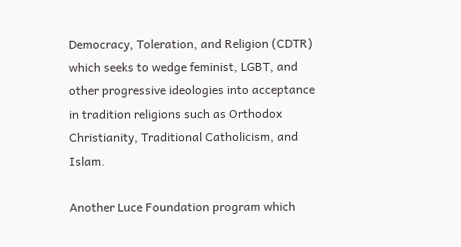Democracy, Toleration, and Religion (CDTR) which seeks to wedge feminist, LGBT, and other progressive ideologies into acceptance in tradition religions such as Orthodox Christianity, Traditional Catholicism, and Islam.

Another Luce Foundation program which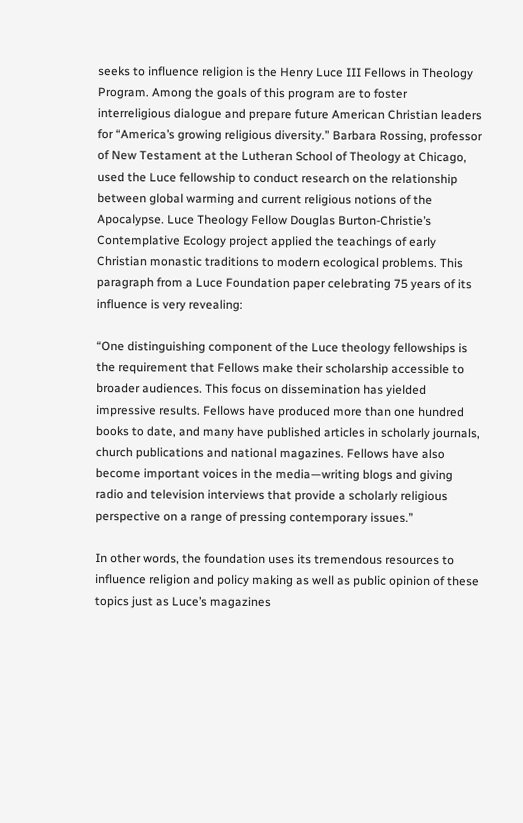seeks to influence religion is the Henry Luce III Fellows in Theology Program. Among the goals of this program are to foster interreligious dialogue and prepare future American Christian leaders for “America’s growing religious diversity.” Barbara Rossing, professor of New Testament at the Lutheran School of Theology at Chicago, used the Luce fellowship to conduct research on the relationship between global warming and current religious notions of the Apocalypse. Luce Theology Fellow Douglas Burton-Christie’s Contemplative Ecology project applied the teachings of early Christian monastic traditions to modern ecological problems. This paragraph from a Luce Foundation paper celebrating 75 years of its influence is very revealing:

“One distinguishing component of the Luce theology fellowships is the requirement that Fellows make their scholarship accessible to broader audiences. This focus on dissemination has yielded impressive results. Fellows have produced more than one hundred books to date, and many have published articles in scholarly journals, church publications and national magazines. Fellows have also become important voices in the media—writing blogs and giving radio and television interviews that provide a scholarly religious perspective on a range of pressing contemporary issues.”

In other words, the foundation uses its tremendous resources to influence religion and policy making as well as public opinion of these topics just as Luce’s magazines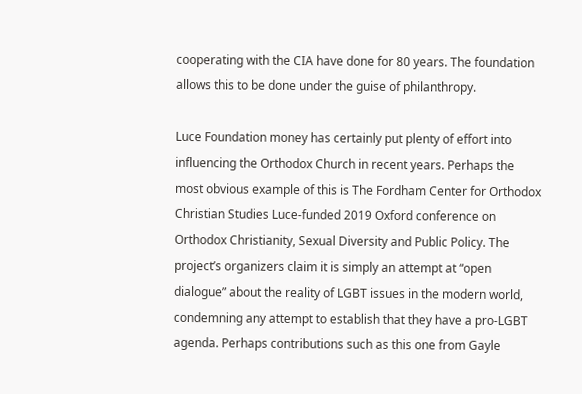cooperating with the CIA have done for 80 years. The foundation allows this to be done under the guise of philanthropy.

Luce Foundation money has certainly put plenty of effort into influencing the Orthodox Church in recent years. Perhaps the most obvious example of this is The Fordham Center for Orthodox Christian Studies Luce-funded 2019 Oxford conference on Orthodox Christianity, Sexual Diversity and Public Policy. The project’s organizers claim it is simply an attempt at “open dialogue” about the reality of LGBT issues in the modern world, condemning any attempt to establish that they have a pro-LGBT agenda. Perhaps contributions such as this one from Gayle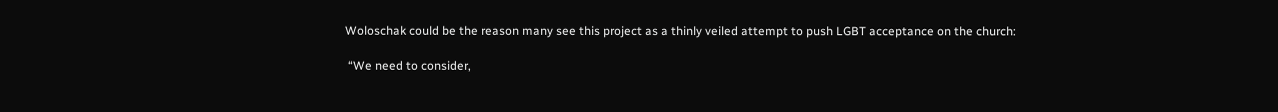Woloschak could be the reason many see this project as a thinly veiled attempt to push LGBT acceptance on the church:

 “We need to consider,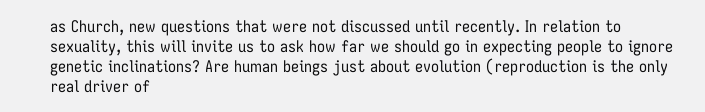as Church, new questions that were not discussed until recently. In relation to sexuality, this will invite us to ask how far we should go in expecting people to ignore genetic inclinations? Are human beings just about evolution (reproduction is the only real driver of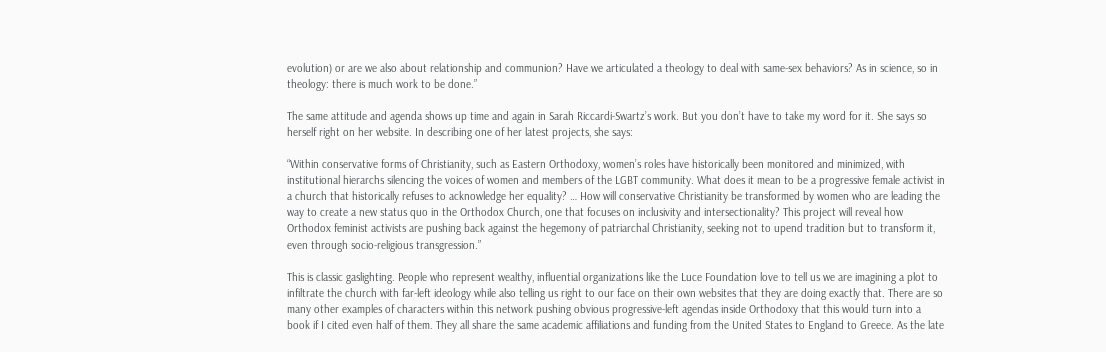evolution) or are we also about relationship and communion? Have we articulated a theology to deal with same-sex behaviors? As in science, so in theology: there is much work to be done.”

The same attitude and agenda shows up time and again in Sarah Riccardi-Swartz’s work. But you don’t have to take my word for it. She says so herself right on her website. In describing one of her latest projects, she says:

“Within conservative forms of Christianity, such as Eastern Orthodoxy, women’s roles have historically been monitored and minimized, with institutional hierarchs silencing the voices of women and members of the LGBT community. What does it mean to be a progressive female activist in a church that historically refuses to acknowledge her equality? … How will conservative Christianity be transformed by women who are leading the way to create a new status quo in the Orthodox Church, one that focuses on inclusivity and intersectionality? This project will reveal how Orthodox feminist activists are pushing back against the hegemony of patriarchal Christianity, seeking not to upend tradition but to transform it, even through socio-religious transgression.”

This is classic gaslighting. People who represent wealthy, influential organizations like the Luce Foundation love to tell us we are imagining a plot to infiltrate the church with far-left ideology while also telling us right to our face on their own websites that they are doing exactly that. There are so many other examples of characters within this network pushing obvious progressive-left agendas inside Orthodoxy that this would turn into a book if I cited even half of them. They all share the same academic affiliations and funding from the United States to England to Greece. As the late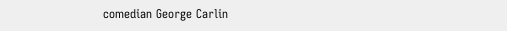comedian George Carlin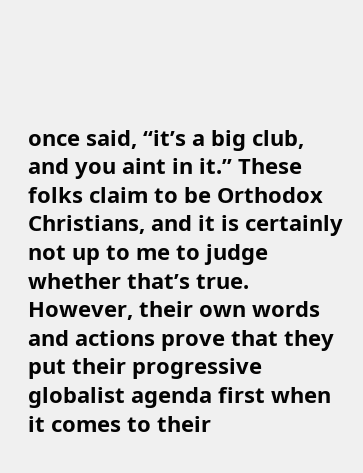once said, “it’s a big club, and you aint in it.” These folks claim to be Orthodox Christians, and it is certainly not up to me to judge whether that’s true. However, their own words and actions prove that they put their progressive globalist agenda first when it comes to their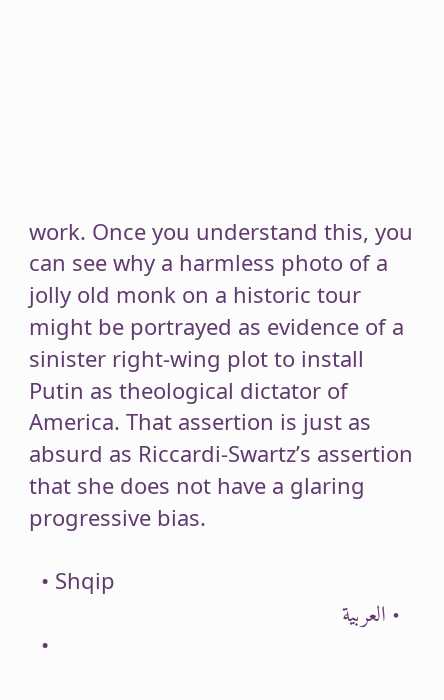work. Once you understand this, you can see why a harmless photo of a jolly old monk on a historic tour might be portrayed as evidence of a sinister right-wing plot to install Putin as theological dictator of America. That assertion is just as absurd as Riccardi-Swartz’s assertion that she does not have a glaring progressive bias.

  • Shqip
  • العربية
  •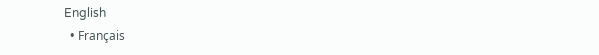English
  • Français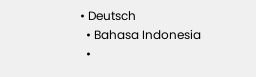• Deutsch
  • Bahasa Indonesia
  •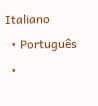Italiano
  • Português
  •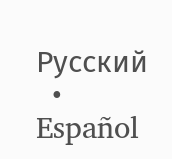Русский
  • Español